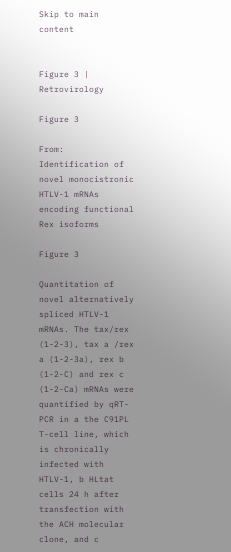Skip to main content


Figure 3 | Retrovirology

Figure 3

From: Identification of novel monocistronic HTLV-1 mRNAs encoding functional Rex isoforms

Figure 3

Quantitation of novel alternatively spliced HTLV-1 mRNAs. The tax/rex (1-2-3), tax a /rex a (1-2-3a), rex b (1-2-C) and rex c (1-2-Ca) mRNAs were quantified by qRT-PCR in a the C91PL T-cell line, which is chronically infected with HTLV-1, b HLtat cells 24 h after transfection with the ACH molecular clone, and c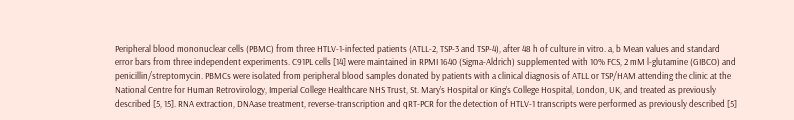Peripheral blood mononuclear cells (PBMC) from three HTLV-1-infected patients (ATLL-2, TSP-3 and TSP-4), after 48 h of culture in vitro. a, b Mean values and standard error bars from three independent experiments. C91PL cells [14] were maintained in RPMI 1640 (Sigma-Aldrich) supplemented with 10% FCS, 2 mM l-glutamine (GIBCO) and penicillin/streptomycin. PBMCs were isolated from peripheral blood samples donated by patients with a clinical diagnosis of ATLL or TSP/HAM attending the clinic at the National Centre for Human Retrovirology, Imperial College Healthcare NHS Trust, St. Mary’s Hospital or King’s College Hospital, London, UK, and treated as previously described [5, 15]. RNA extraction, DNAase treatment, reverse-transcription and qRT-PCR for the detection of HTLV-1 transcripts were performed as previously described [5]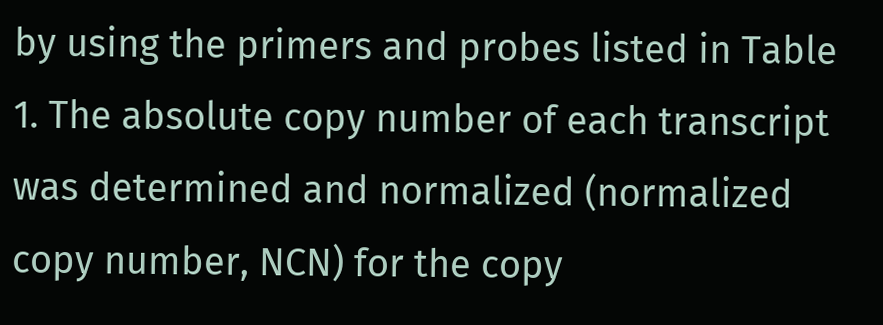by using the primers and probes listed in Table 1. The absolute copy number of each transcript was determined and normalized (normalized copy number, NCN) for the copy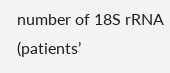number of 18S rRNA (patients’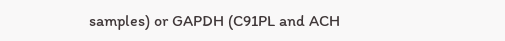samples) or GAPDH (C91PL and ACH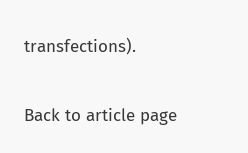transfections).

Back to article page